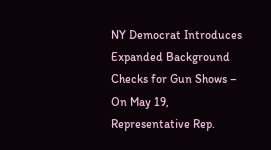NY Democrat Introduces Expanded Background Checks for Gun Shows – On May 19, Representative Rep.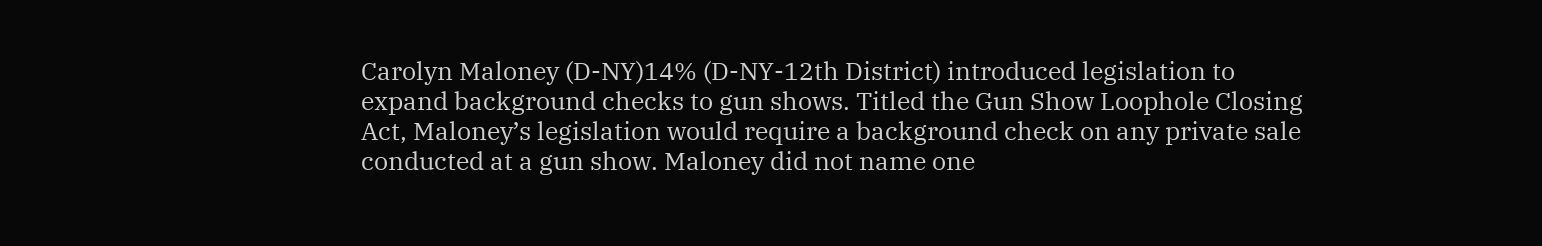Carolyn Maloney (D-NY)14% (D-NY-12th District) introduced legislation to expand background checks to gun shows. Titled the Gun Show Loophole Closing Act, Maloney’s legislation would require a background check on any private sale conducted at a gun show. Maloney did not name one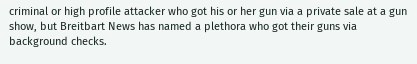criminal or high profile attacker who got his or her gun via a private sale at a gun show, but Breitbart News has named a plethora who got their guns via background checks.